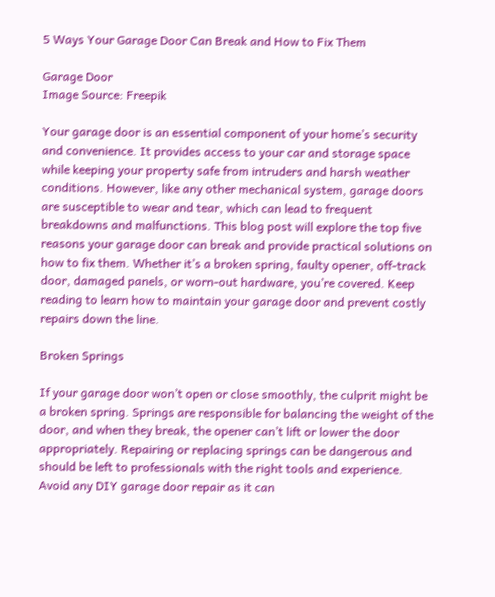5 Ways Your Garage Door Can Break and How to Fix Them

Garage Door
Image Source: Freepik

Your garage door is an essential component of your home’s security and convenience. It provides access to your car and storage space while keeping your property safe from intruders and harsh weather conditions. However, like any other mechanical system, garage doors are susceptible to wear and tear, which can lead to frequent breakdowns and malfunctions. This blog post will explore the top five reasons your garage door can break and provide practical solutions on how to fix them. Whether it’s a broken spring, faulty opener, off-track door, damaged panels, or worn-out hardware, you’re covered. Keep reading to learn how to maintain your garage door and prevent costly repairs down the line.

Broken Springs

If your garage door won’t open or close smoothly, the culprit might be a broken spring. Springs are responsible for balancing the weight of the door, and when they break, the opener can’t lift or lower the door appropriately. Repairing or replacing springs can be dangerous and should be left to professionals with the right tools and experience. Avoid any DIY garage door repair as it can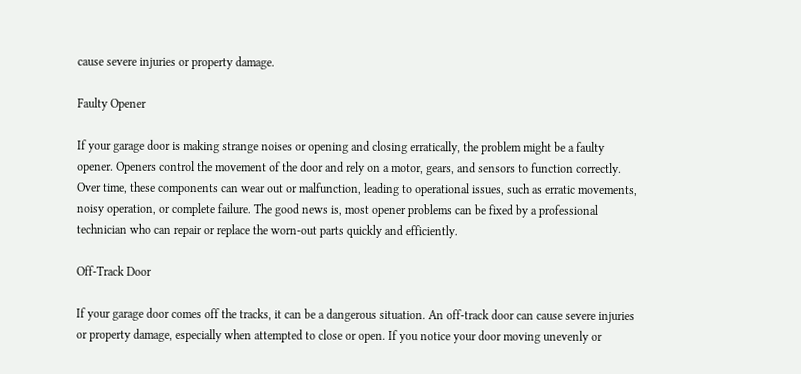cause severe injuries or property damage.

Faulty Opener

If your garage door is making strange noises or opening and closing erratically, the problem might be a faulty opener. Openers control the movement of the door and rely on a motor, gears, and sensors to function correctly. Over time, these components can wear out or malfunction, leading to operational issues, such as erratic movements, noisy operation, or complete failure. The good news is, most opener problems can be fixed by a professional technician who can repair or replace the worn-out parts quickly and efficiently.

Off-Track Door

If your garage door comes off the tracks, it can be a dangerous situation. An off-track door can cause severe injuries or property damage, especially when attempted to close or open. If you notice your door moving unevenly or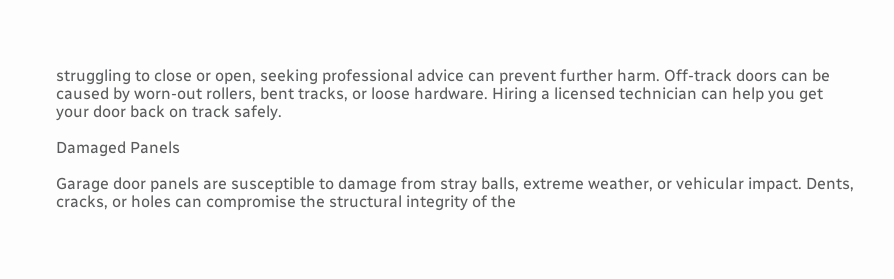struggling to close or open, seeking professional advice can prevent further harm. Off-track doors can be caused by worn-out rollers, bent tracks, or loose hardware. Hiring a licensed technician can help you get your door back on track safely.

Damaged Panels

Garage door panels are susceptible to damage from stray balls, extreme weather, or vehicular impact. Dents, cracks, or holes can compromise the structural integrity of the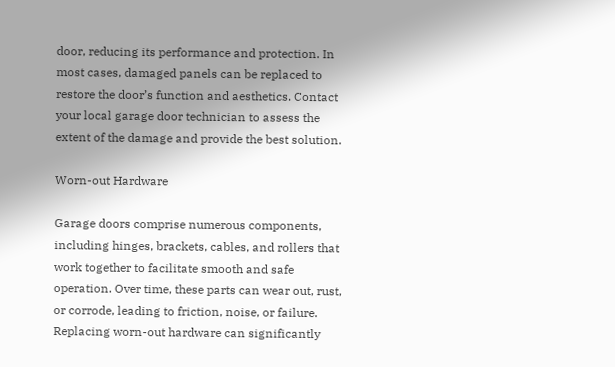door, reducing its performance and protection. In most cases, damaged panels can be replaced to restore the door’s function and aesthetics. Contact your local garage door technician to assess the extent of the damage and provide the best solution.

Worn-out Hardware

Garage doors comprise numerous components, including hinges, brackets, cables, and rollers that work together to facilitate smooth and safe operation. Over time, these parts can wear out, rust, or corrode, leading to friction, noise, or failure. Replacing worn-out hardware can significantly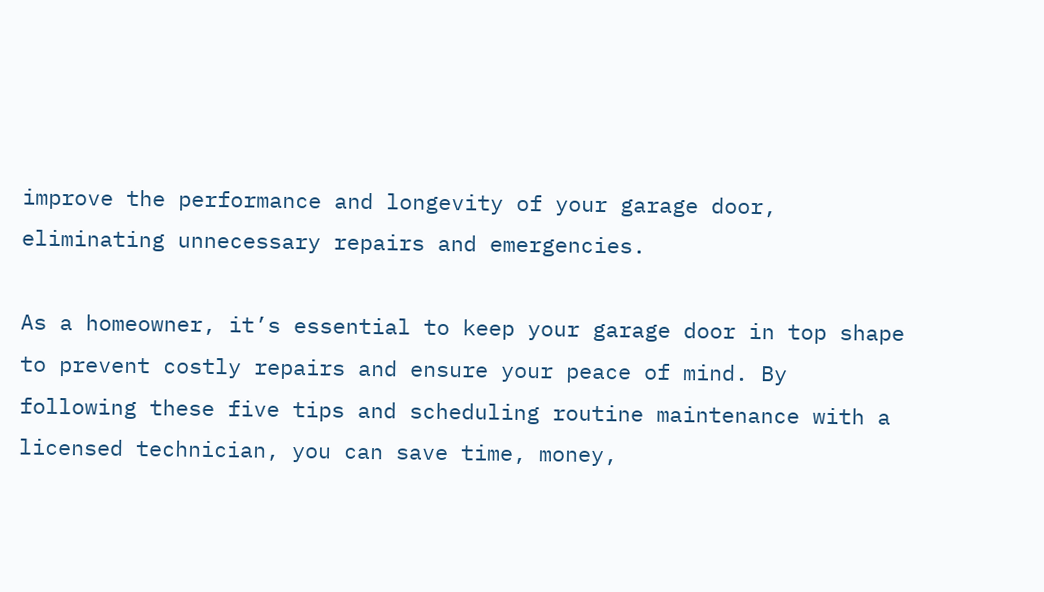improve the performance and longevity of your garage door, eliminating unnecessary repairs and emergencies.

As a homeowner, it’s essential to keep your garage door in top shape to prevent costly repairs and ensure your peace of mind. By following these five tips and scheduling routine maintenance with a licensed technician, you can save time, money,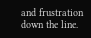and frustration down the line.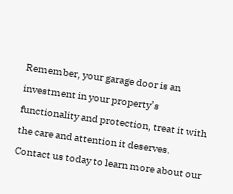Remember, your garage door is an investment in your property’s functionality and protection, treat it with the care and attention it deserves. Contact us today to learn more about our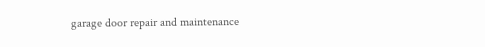garage door repair and maintenance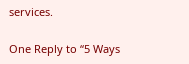services.

One Reply to “5 Ways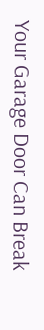Your Garage Door Can Break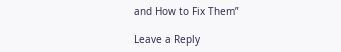and How to Fix Them”

Leave a Reply